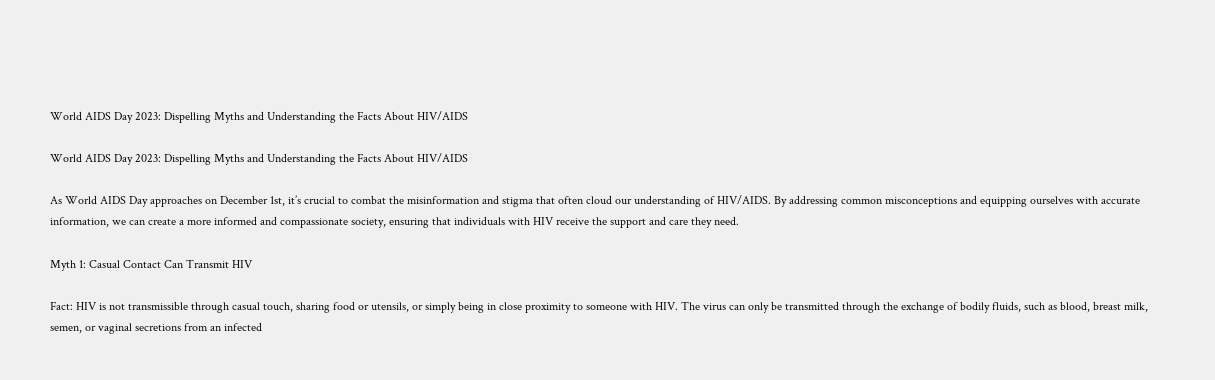World AIDS Day 2023: Dispelling Myths and Understanding the Facts About HIV/AIDS

World AIDS Day 2023: Dispelling Myths and Understanding the Facts About HIV/AIDS

As World AIDS Day approaches on December 1st, it’s crucial to combat the misinformation and stigma that often cloud our understanding of HIV/AIDS. By addressing common misconceptions and equipping ourselves with accurate information, we can create a more informed and compassionate society, ensuring that individuals with HIV receive the support and care they need.

Myth 1: Casual Contact Can Transmit HIV

Fact: HIV is not transmissible through casual touch, sharing food or utensils, or simply being in close proximity to someone with HIV. The virus can only be transmitted through the exchange of bodily fluids, such as blood, breast milk, semen, or vaginal secretions from an infected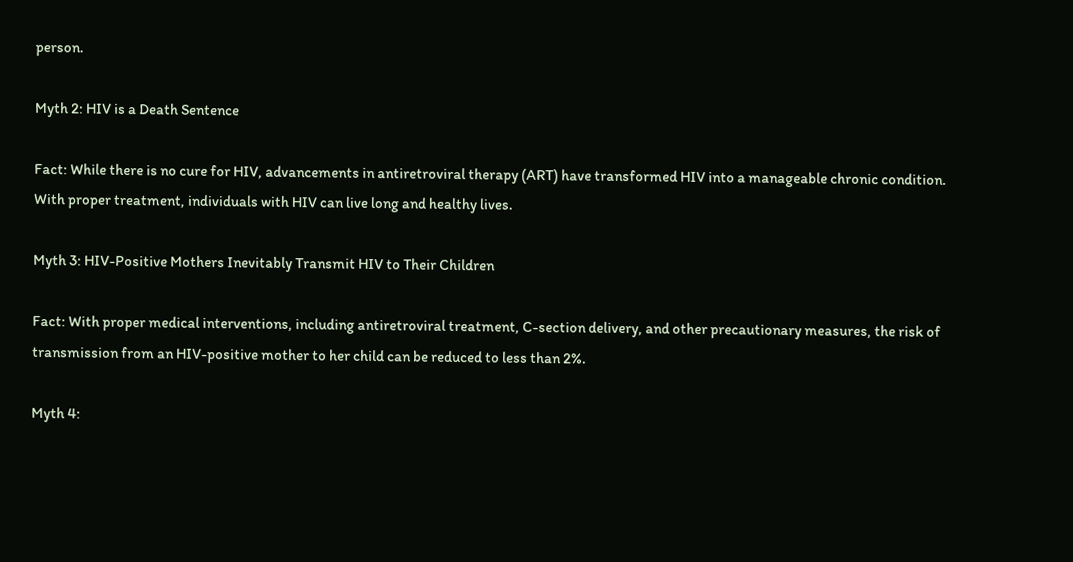person.

Myth 2: HIV is a Death Sentence

Fact: While there is no cure for HIV, advancements in antiretroviral therapy (ART) have transformed HIV into a manageable chronic condition. With proper treatment, individuals with HIV can live long and healthy lives.

Myth 3: HIV-Positive Mothers Inevitably Transmit HIV to Their Children

Fact: With proper medical interventions, including antiretroviral treatment, C-section delivery, and other precautionary measures, the risk of transmission from an HIV-positive mother to her child can be reduced to less than 2%.

Myth 4: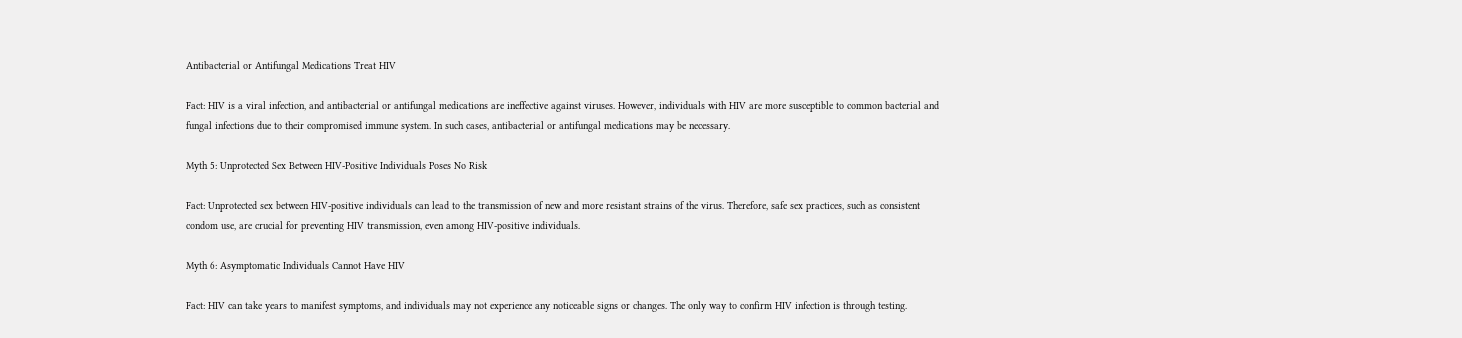Antibacterial or Antifungal Medications Treat HIV

Fact: HIV is a viral infection, and antibacterial or antifungal medications are ineffective against viruses. However, individuals with HIV are more susceptible to common bacterial and fungal infections due to their compromised immune system. In such cases, antibacterial or antifungal medications may be necessary.

Myth 5: Unprotected Sex Between HIV-Positive Individuals Poses No Risk

Fact: Unprotected sex between HIV-positive individuals can lead to the transmission of new and more resistant strains of the virus. Therefore, safe sex practices, such as consistent condom use, are crucial for preventing HIV transmission, even among HIV-positive individuals.

Myth 6: Asymptomatic Individuals Cannot Have HIV

Fact: HIV can take years to manifest symptoms, and individuals may not experience any noticeable signs or changes. The only way to confirm HIV infection is through testing.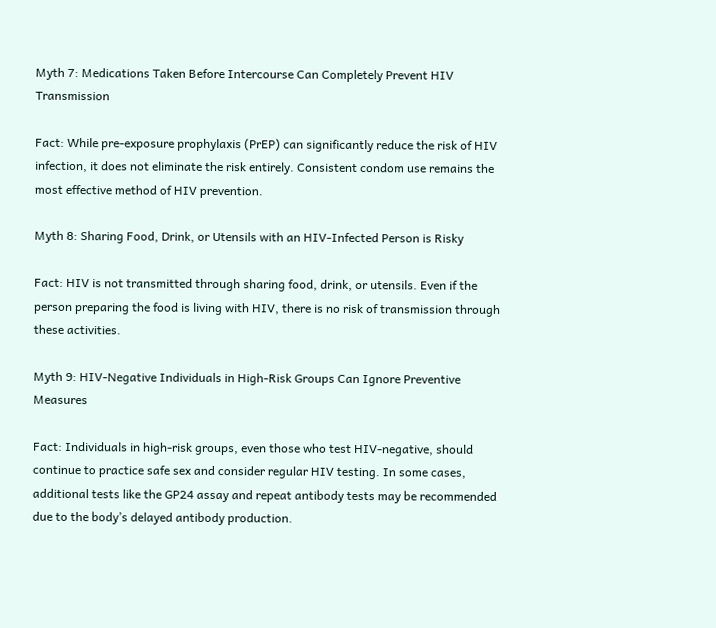Myth 7: Medications Taken Before Intercourse Can Completely Prevent HIV Transmission

Fact: While pre-exposure prophylaxis (PrEP) can significantly reduce the risk of HIV infection, it does not eliminate the risk entirely. Consistent condom use remains the most effective method of HIV prevention.

Myth 8: Sharing Food, Drink, or Utensils with an HIV-Infected Person is Risky

Fact: HIV is not transmitted through sharing food, drink, or utensils. Even if the person preparing the food is living with HIV, there is no risk of transmission through these activities.

Myth 9: HIV-Negative Individuals in High-Risk Groups Can Ignore Preventive Measures

Fact: Individuals in high-risk groups, even those who test HIV-negative, should continue to practice safe sex and consider regular HIV testing. In some cases, additional tests like the GP24 assay and repeat antibody tests may be recommended due to the body’s delayed antibody production.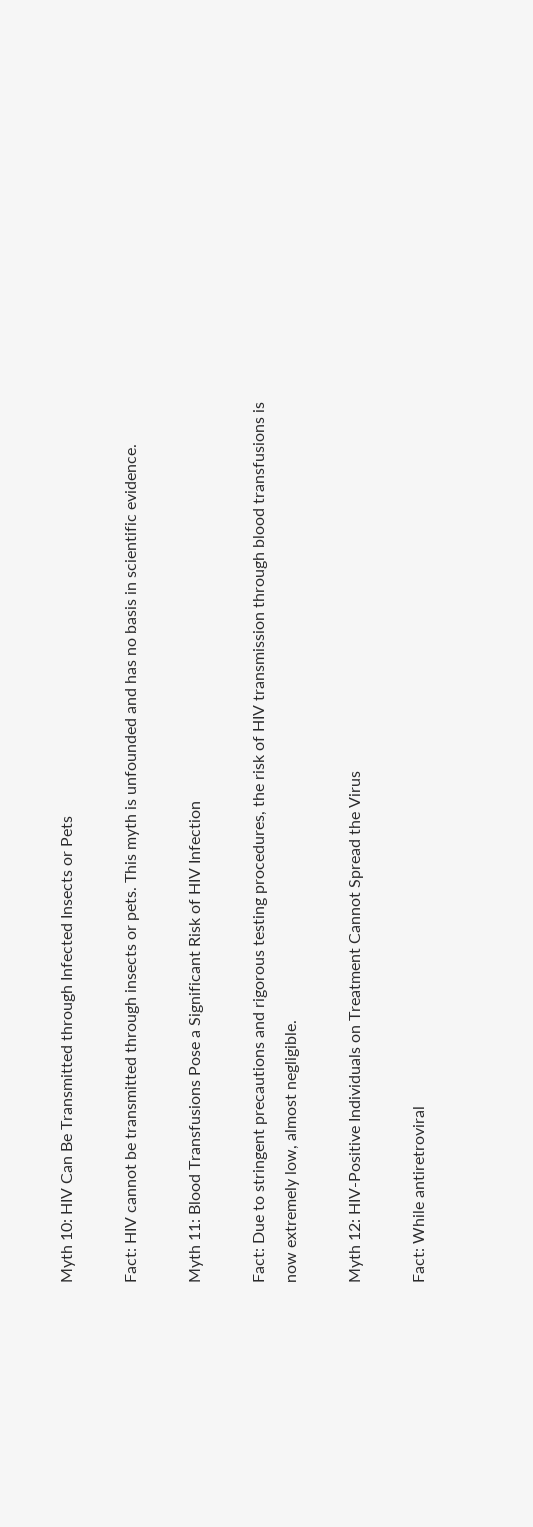Myth 10: HIV Can Be Transmitted through Infected Insects or Pets

Fact: HIV cannot be transmitted through insects or pets. This myth is unfounded and has no basis in scientific evidence.

Myth 11: Blood Transfusions Pose a Significant Risk of HIV Infection

Fact: Due to stringent precautions and rigorous testing procedures, the risk of HIV transmission through blood transfusions is now extremely low, almost negligible.

Myth 12: HIV-Positive Individuals on Treatment Cannot Spread the Virus

Fact: While antiretroviral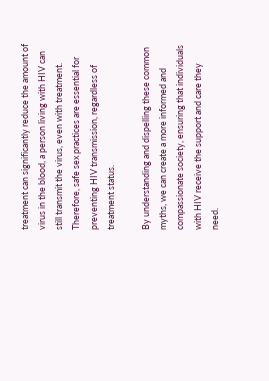treatment can significantly reduce the amount of virus in the blood, a person living with HIV can still transmit the virus, even with treatment. Therefore, safe sex practices are essential for preventing HIV transmission, regardless of treatment status.

By understanding and dispelling these common myths, we can create a more informed and compassionate society, ensuring that individuals with HIV receive the support and care they need.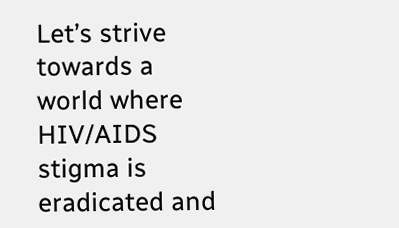Let’s strive towards a world where HIV/AIDS stigma is eradicated and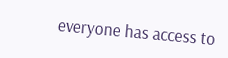everyone has access to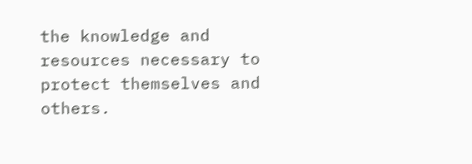the knowledge and resources necessary to protect themselves and others.